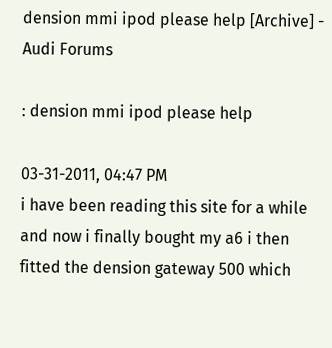dension mmi ipod please help [Archive] - Audi Forums

: dension mmi ipod please help

03-31-2011, 04:47 PM
i have been reading this site for a while and now i finally bought my a6 i then fitted the dension gateway 500 which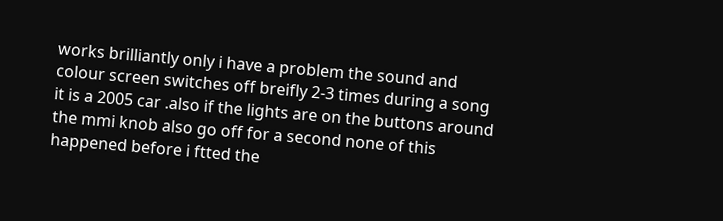works brilliantly only i have a problem the sound and colour screen switches off breifly 2-3 times during a song it is a 2005 car .also if the lights are on the buttons around the mmi knob also go off for a second none of this happened before i ftted the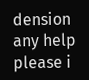dension any help please i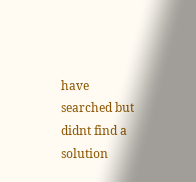have searched but didnt find a solution